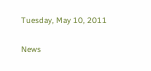Tuesday, May 10, 2011

News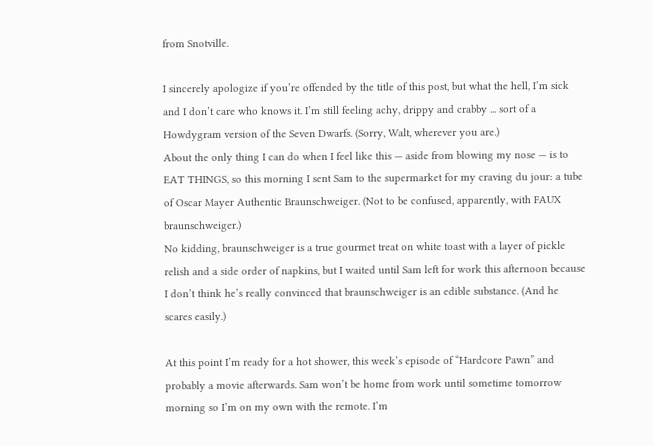from Snotville.

I sincerely apologize if you’re offended by the title of this post, but what the hell, I’m sick and I don’t care who knows it. I’m still feeling achy, drippy and crabby ... sort of a Howdygram version of the Seven Dwarfs. (Sorry, Walt, wherever you are.)
About the only thing I can do when I feel like this — aside from blowing my nose — is to EAT THINGS, so this morning I sent Sam to the supermarket for my craving du jour: a tube of Oscar Mayer Authentic Braunschweiger. (Not to be confused, apparently, with FAUX braunschweiger.)
No kidding, braunschweiger is a true gourmet treat on white toast with a layer of pickle relish and a side order of napkins, but I waited until Sam left for work this afternoon because I don’t think he’s really convinced that braunschweiger is an edible substance. (And he scares easily.)

At this point I’m ready for a hot shower, this week’s episode of “Hardcore Pawn” and probably a movie afterwards. Sam won’t be home from work until sometime tomorrow morning so I’m on my own with the remote. I’m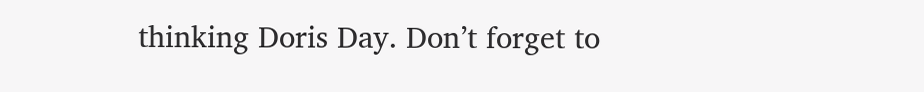thinking Doris Day. Don’t forget to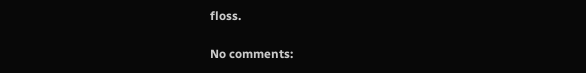floss.

No comments: